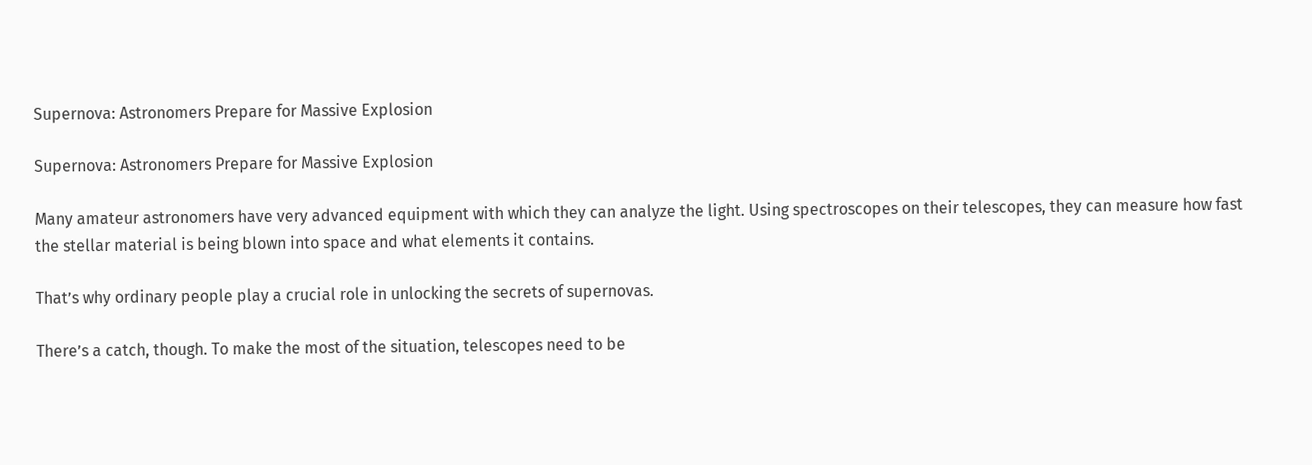Supernova: Astronomers Prepare for Massive Explosion

Supernova: Astronomers Prepare for Massive Explosion

Many amateur astronomers have very advanced equipment with which they can analyze the light. Using spectroscopes on their telescopes, they can measure how fast the stellar material is being blown into space and what elements it contains.

That’s why ordinary people play a crucial role in unlocking the secrets of supernovas.

There’s a catch, though. To make the most of the situation, telescopes need to be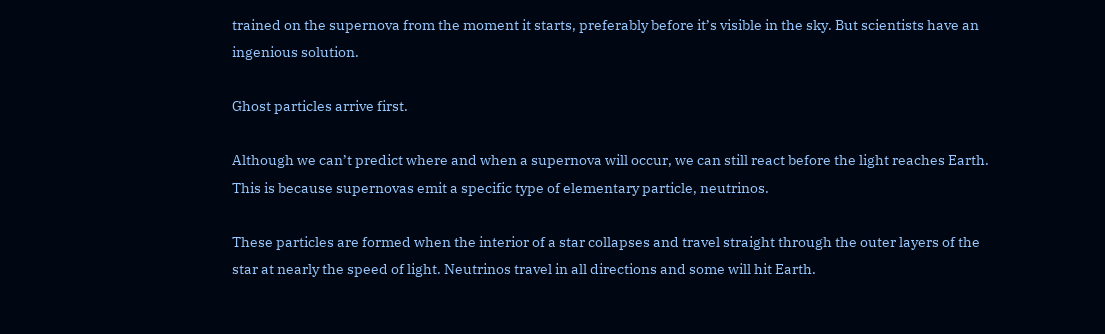trained on the supernova from the moment it starts, preferably before it’s visible in the sky. But scientists have an ingenious solution.

Ghost particles arrive first.

Although we can’t predict where and when a supernova will occur, we can still react before the light reaches Earth. This is because supernovas emit a specific type of elementary particle, neutrinos.

These particles are formed when the interior of a star collapses and travel straight through the outer layers of the star at nearly the speed of light. Neutrinos travel in all directions and some will hit Earth.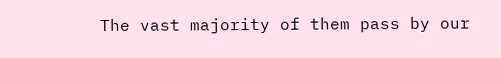The vast majority of them pass by our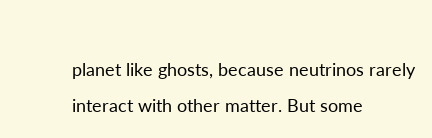planet like ghosts, because neutrinos rarely interact with other matter. But some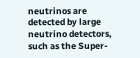neutrinos are detected by large neutrino detectors, such as the Super-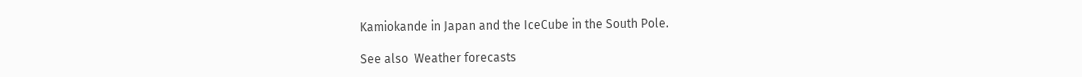Kamiokande in Japan and the IceCube in the South Pole.

See also  Weather forecasts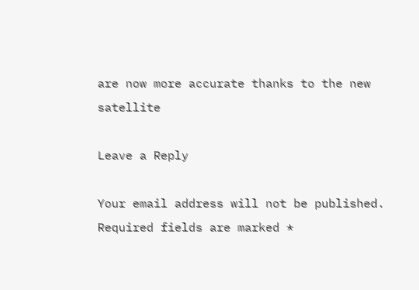are now more accurate thanks to the new satellite

Leave a Reply

Your email address will not be published. Required fields are marked *